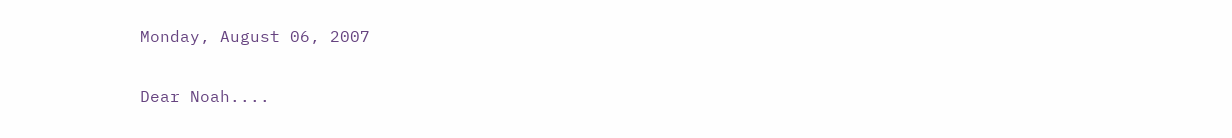Monday, August 06, 2007

Dear Noah....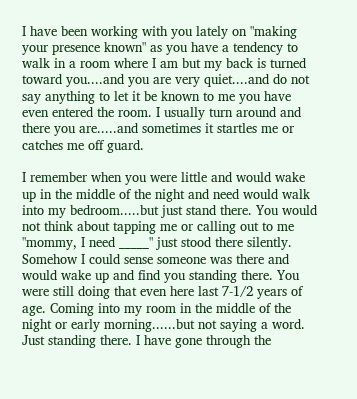I have been working with you lately on "making your presence known" as you have a tendency to walk in a room where I am but my back is turned toward you....and you are very quiet....and do not say anything to let it be known to me you have even entered the room. I usually turn around and there you are.....and sometimes it startles me or catches me off guard.

I remember when you were little and would wake up in the middle of the night and need would walk into my bedroom.....but just stand there. You would not think about tapping me or calling out to me "mommy, I need _____" just stood there silently. Somehow I could sense someone was there and would wake up and find you standing there. You were still doing that even here last 7-1/2 years of age. Coming into my room in the middle of the night or early morning......but not saying a word. Just standing there. I have gone through the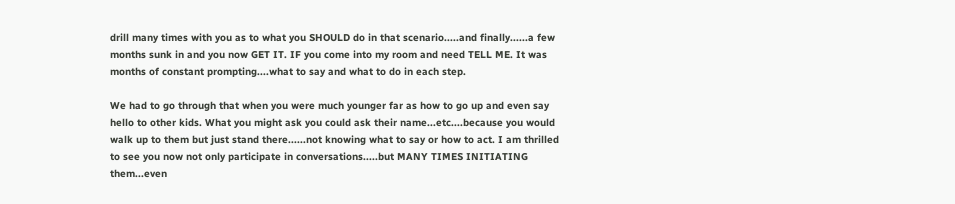drill many times with you as to what you SHOULD do in that scenario.....and finally......a few months sunk in and you now GET IT. IF you come into my room and need TELL ME. It was months of constant prompting....what to say and what to do in each step.

We had to go through that when you were much younger far as how to go up and even say hello to other kids. What you might ask you could ask their name...etc....because you would walk up to them but just stand there......not knowing what to say or how to act. I am thrilled to see you now not only participate in conversations.....but MANY TIMES INITIATING them...even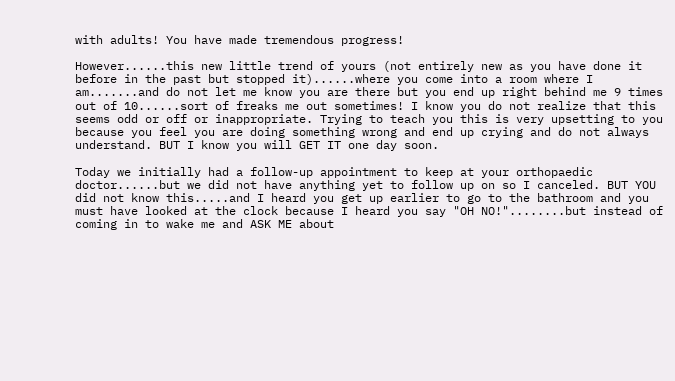with adults! You have made tremendous progress!

However......this new little trend of yours (not entirely new as you have done it before in the past but stopped it)......where you come into a room where I am.......and do not let me know you are there but you end up right behind me 9 times out of 10......sort of freaks me out sometimes! I know you do not realize that this seems odd or off or inappropriate. Trying to teach you this is very upsetting to you because you feel you are doing something wrong and end up crying and do not always understand. BUT I know you will GET IT one day soon.

Today we initially had a follow-up appointment to keep at your orthopaedic doctor......but we did not have anything yet to follow up on so I canceled. BUT YOU did not know this.....and I heard you get up earlier to go to the bathroom and you must have looked at the clock because I heard you say "OH NO!"........but instead of coming in to wake me and ASK ME about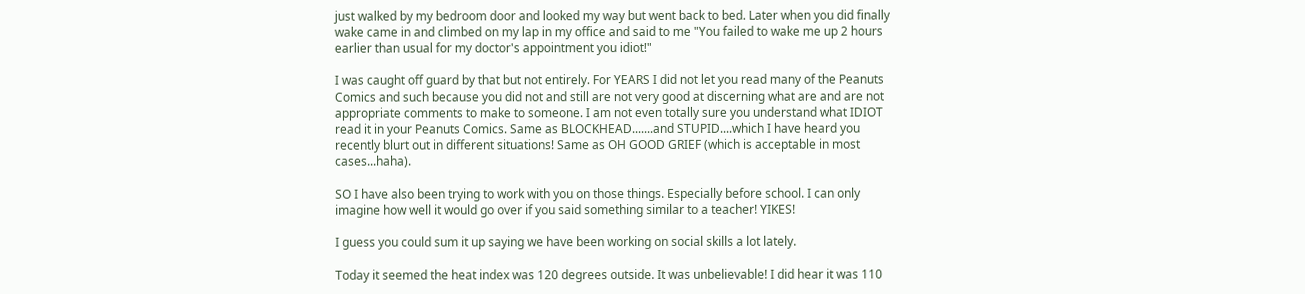just walked by my bedroom door and looked my way but went back to bed. Later when you did finally wake came in and climbed on my lap in my office and said to me "You failed to wake me up 2 hours earlier than usual for my doctor's appointment you idiot!"

I was caught off guard by that but not entirely. For YEARS I did not let you read many of the Peanuts Comics and such because you did not and still are not very good at discerning what are and are not appropriate comments to make to someone. I am not even totally sure you understand what IDIOT read it in your Peanuts Comics. Same as BLOCKHEAD.......and STUPID....which I have heard you recently blurt out in different situations! Same as OH GOOD GRIEF (which is acceptable in most cases...haha).

SO I have also been trying to work with you on those things. Especially before school. I can only imagine how well it would go over if you said something similar to a teacher! YIKES!

I guess you could sum it up saying we have been working on social skills a lot lately.

Today it seemed the heat index was 120 degrees outside. It was unbelievable! I did hear it was 110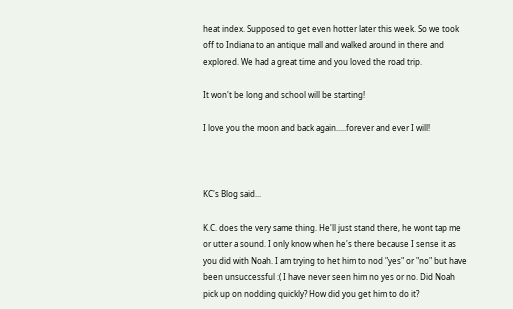heat index. Supposed to get even hotter later this week. So we took off to Indiana to an antique mall and walked around in there and explored. We had a great time and you loved the road trip.

It won't be long and school will be starting!

I love you the moon and back again.....forever and ever I will!



KC's Blog said...

K.C. does the very same thing. He'll just stand there, he wont tap me or utter a sound. I only know when he's there because I sense it as you did with Noah. I am trying to het him to nod "yes" or "no" but have been unsuccessful :( I have never seen him no yes or no. Did Noah pick up on nodding quickly? How did you get him to do it?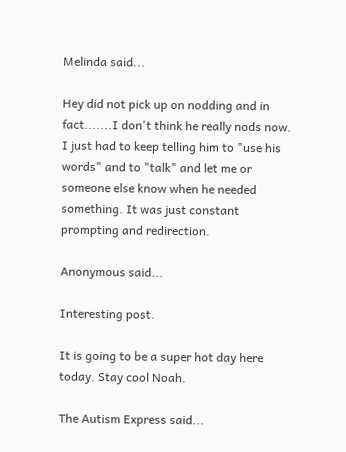Melinda said...

Hey did not pick up on nodding and in fact.......I don't think he really nods now. I just had to keep telling him to "use his words" and to "talk" and let me or someone else know when he needed something. It was just constant prompting and redirection.

Anonymous said...

Interesting post.

It is going to be a super hot day here today. Stay cool Noah.

The Autism Express said...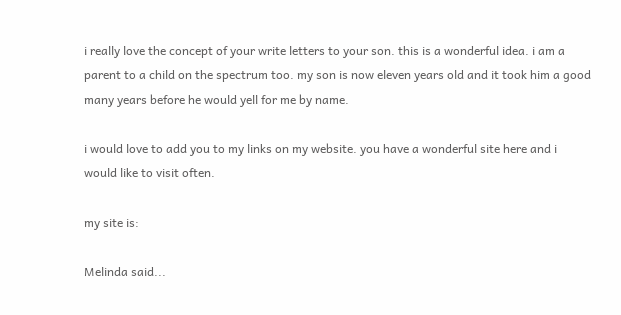i really love the concept of your write letters to your son. this is a wonderful idea. i am a parent to a child on the spectrum too. my son is now eleven years old and it took him a good many years before he would yell for me by name.

i would love to add you to my links on my website. you have a wonderful site here and i would like to visit often.

my site is:

Melinda said...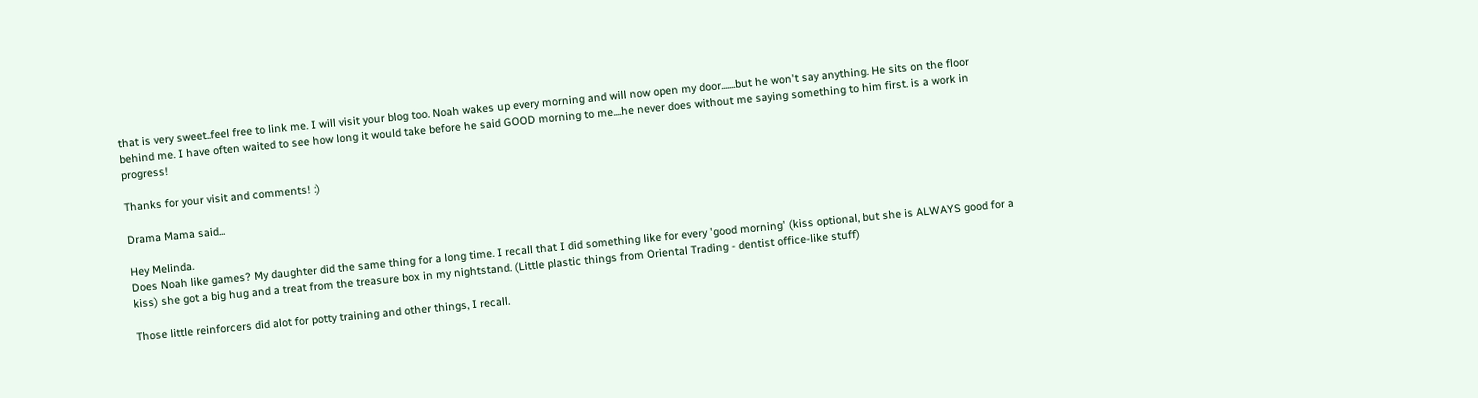that is very sweet..feel free to link me. I will visit your blog too. Noah wakes up every morning and will now open my door.......but he won't say anything. He sits on the floor behind me. I have often waited to see how long it would take before he said GOOD morning to me....he never does without me saying something to him first. is a work in progress!

Thanks for your visit and comments! :)

Drama Mama said...

Hey Melinda.
Does Noah like games? My daughter did the same thing for a long time. I recall that I did something like for every 'good morning' (kiss optional, but she is ALWAYS good for a kiss) she got a big hug and a treat from the treasure box in my nightstand. (Little plastic things from Oriental Trading - dentist office-like stuff)

Those little reinforcers did alot for potty training and other things, I recall.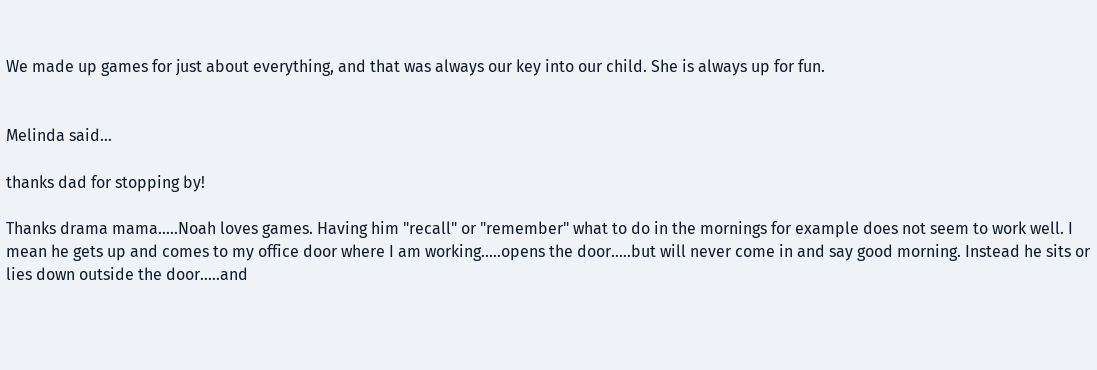We made up games for just about everything, and that was always our key into our child. She is always up for fun.


Melinda said...

thanks dad for stopping by!

Thanks drama mama.....Noah loves games. Having him "recall" or "remember" what to do in the mornings for example does not seem to work well. I mean he gets up and comes to my office door where I am working.....opens the door.....but will never come in and say good morning. Instead he sits or lies down outside the door.....and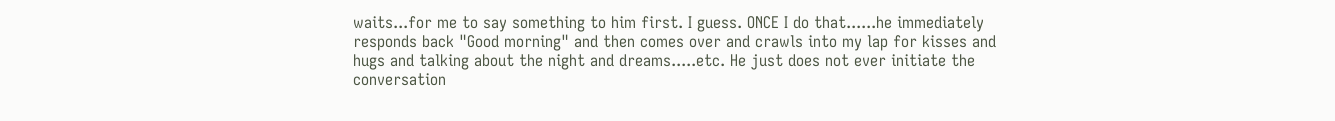waits...for me to say something to him first. I guess. ONCE I do that......he immediately responds back "Good morning" and then comes over and crawls into my lap for kisses and hugs and talking about the night and dreams.....etc. He just does not ever initiate the conversation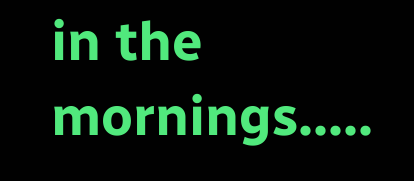in the mornings.....